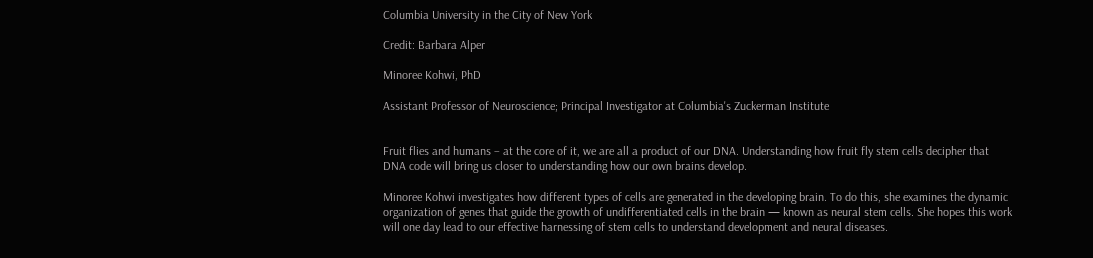Columbia University in the City of New York

Credit: Barbara Alper

Minoree Kohwi, PhD

Assistant Professor of Neuroscience; Principal Investigator at Columbia's Zuckerman Institute


Fruit flies and humans – at the core of it, we are all a product of our DNA. Understanding how fruit fly stem cells decipher that DNA code will bring us closer to understanding how our own brains develop.

Minoree Kohwi investigates how different types of cells are generated in the developing brain. To do this, she examines the dynamic organization of genes that guide the growth of undifferentiated cells in the brain — known as neural stem cells. She hopes this work will one day lead to our effective harnessing of stem cells to understand development and neural diseases.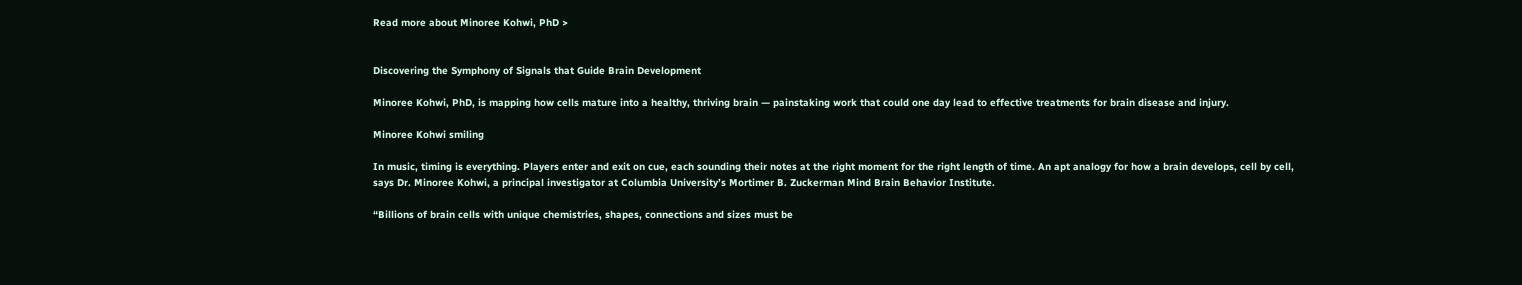Read more about Minoree Kohwi, PhD >


Discovering the Symphony of Signals that Guide Brain Development

Minoree Kohwi, PhD, is mapping how cells mature into a healthy, thriving brain — painstaking work that could one day lead to effective treatments for brain disease and injury.

Minoree Kohwi smiling

In music, timing is everything. Players enter and exit on cue, each sounding their notes at the right moment for the right length of time. An apt analogy for how a brain develops, cell by cell, says Dr. Minoree Kohwi, a principal investigator at Columbia University’s Mortimer B. Zuckerman Mind Brain Behavior Institute.

“Billions of brain cells with unique chemistries, shapes, connections and sizes must be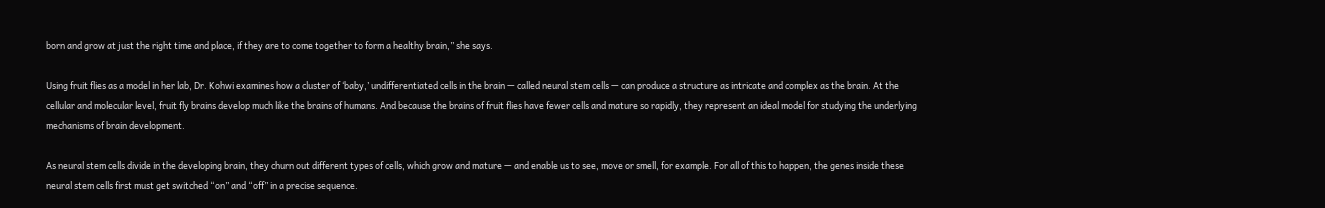born and grow at just the right time and place, if they are to come together to form a healthy brain,” she says.

Using fruit flies as a model in her lab, Dr. Kohwi examines how a cluster of ‘baby,’ undifferentiated cells in the brain — called neural stem cells — can produce a structure as intricate and complex as the brain. At the cellular and molecular level, fruit fly brains develop much like the brains of humans. And because the brains of fruit flies have fewer cells and mature so rapidly, they represent an ideal model for studying the underlying mechanisms of brain development.

As neural stem cells divide in the developing brain, they churn out different types of cells, which grow and mature — and enable us to see, move or smell, for example. For all of this to happen, the genes inside these neural stem cells first must get switched “on” and “off” in a precise sequence.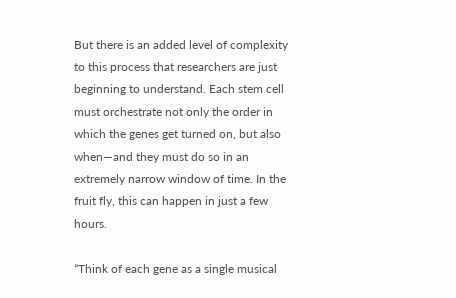But there is an added level of complexity to this process that researchers are just beginning to understand. Each stem cell must orchestrate not only the order in which the genes get turned on, but also when—and they must do so in an extremely narrow window of time. In the fruit fly, this can happen in just a few hours.

“Think of each gene as a single musical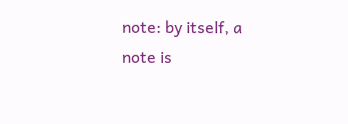note: by itself, a note is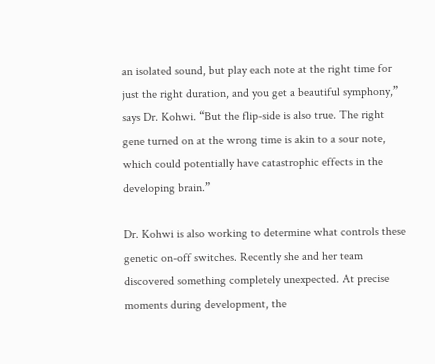an isolated sound, but play each note at the right time for just the right duration, and you get a beautiful symphony,” says Dr. Kohwi. “But the flip-side is also true. The right gene turned on at the wrong time is akin to a sour note, which could potentially have catastrophic effects in the developing brain.”

Dr. Kohwi is also working to determine what controls these genetic on-off switches. Recently she and her team discovered something completely unexpected. At precise moments during development, the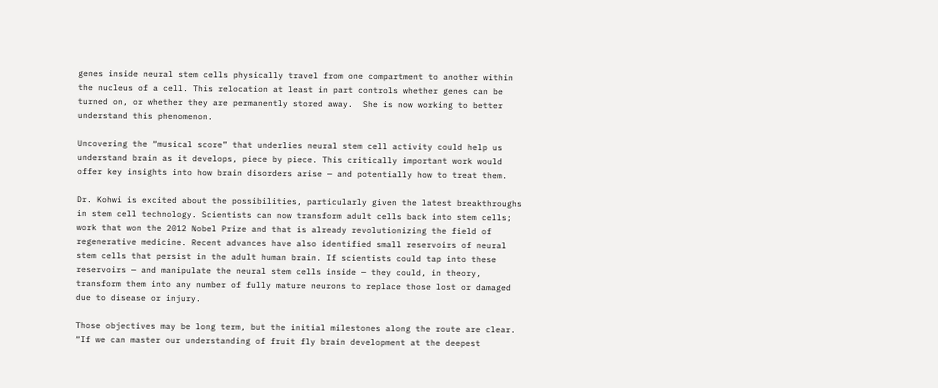genes inside neural stem cells physically travel from one compartment to another within the nucleus of a cell. This relocation at least in part controls whether genes can be turned on, or whether they are permanently stored away.  She is now working to better understand this phenomenon.

Uncovering the “musical score” that underlies neural stem cell activity could help us understand brain as it develops, piece by piece. This critically important work would offer key insights into how brain disorders arise — and potentially how to treat them.

Dr. Kohwi is excited about the possibilities, particularly given the latest breakthroughs in stem cell technology. Scientists can now transform adult cells back into stem cells; work that won the 2012 Nobel Prize and that is already revolutionizing the field of regenerative medicine. Recent advances have also identified small reservoirs of neural stem cells that persist in the adult human brain. If scientists could tap into these reservoirs — and manipulate the neural stem cells inside — they could, in theory, transform them into any number of fully mature neurons to replace those lost or damaged due to disease or injury.

Those objectives may be long term, but the initial milestones along the route are clear. “If we can master our understanding of fruit fly brain development at the deepest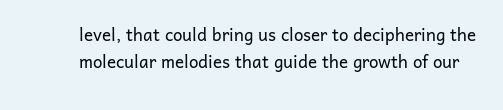level, that could bring us closer to deciphering the molecular melodies that guide the growth of our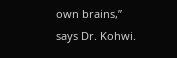own brains,” says Dr. Kohwi.